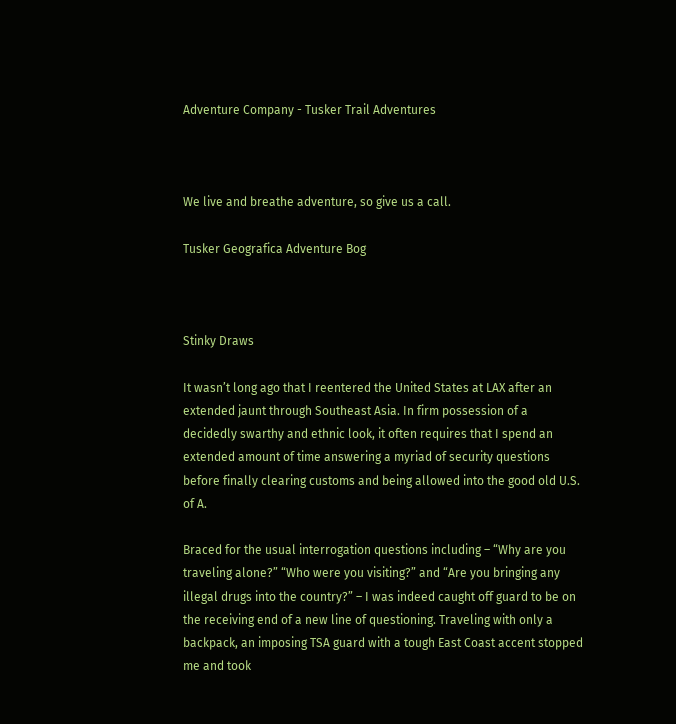Adventure Company - Tusker Trail Adventures



We live and breathe adventure, so give us a call.

Tusker Geografica Adventure Bog



Stinky Draws

It wasn’t long ago that I reentered the United States at LAX after an extended jaunt through Southeast Asia. In firm possession of a decidedly swarthy and ethnic look, it often requires that I spend an extended amount of time answering a myriad of security questions before finally clearing customs and being allowed into the good old U.S. of A.

Braced for the usual interrogation questions including – “Why are you traveling alone?” “Who were you visiting?” and “Are you bringing any illegal drugs into the country?” – I was indeed caught off guard to be on the receiving end of a new line of questioning. Traveling with only a backpack, an imposing TSA guard with a tough East Coast accent stopped me and took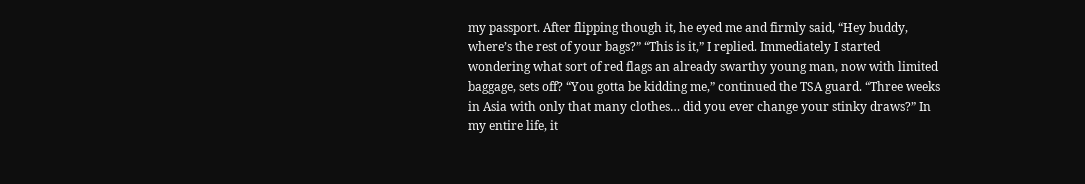my passport. After flipping though it, he eyed me and firmly said, “Hey buddy, where’s the rest of your bags?” “This is it,” I replied. Immediately I started wondering what sort of red flags an already swarthy young man, now with limited baggage, sets off? “You gotta be kidding me,” continued the TSA guard. “Three weeks in Asia with only that many clothes… did you ever change your stinky draws?” In my entire life, it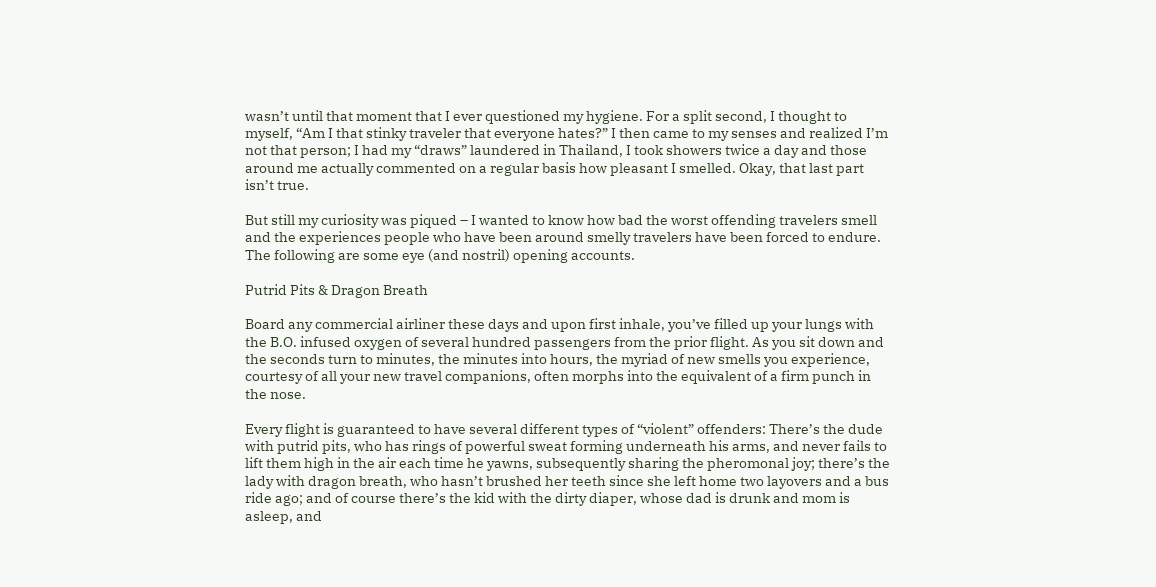wasn’t until that moment that I ever questioned my hygiene. For a split second, I thought to myself, “Am I that stinky traveler that everyone hates?” I then came to my senses and realized I’m not that person; I had my “draws” laundered in Thailand, I took showers twice a day and those around me actually commented on a regular basis how pleasant I smelled. Okay, that last part isn’t true.

But still my curiosity was piqued – I wanted to know how bad the worst offending travelers smell and the experiences people who have been around smelly travelers have been forced to endure. The following are some eye (and nostril) opening accounts.

Putrid Pits & Dragon Breath

Board any commercial airliner these days and upon first inhale, you’ve filled up your lungs with the B.O. infused oxygen of several hundred passengers from the prior flight. As you sit down and the seconds turn to minutes, the minutes into hours, the myriad of new smells you experience, courtesy of all your new travel companions, often morphs into the equivalent of a firm punch in the nose.

Every flight is guaranteed to have several different types of “violent” offenders: There’s the dude with putrid pits, who has rings of powerful sweat forming underneath his arms, and never fails to lift them high in the air each time he yawns, subsequently sharing the pheromonal joy; there’s the lady with dragon breath, who hasn’t brushed her teeth since she left home two layovers and a bus ride ago; and of course there’s the kid with the dirty diaper, whose dad is drunk and mom is asleep, and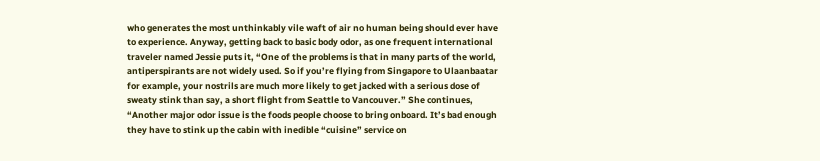who generates the most unthinkably vile waft of air no human being should ever have to experience. Anyway, getting back to basic body odor, as one frequent international traveler named Jessie puts it, “One of the problems is that in many parts of the world, antiperspirants are not widely used. So if you’re flying from Singapore to Ulaanbaatar for example, your nostrils are much more likely to get jacked with a serious dose of sweaty stink than say, a short flight from Seattle to Vancouver.” She continues, “Another major odor issue is the foods people choose to bring onboard. It’s bad enough they have to stink up the cabin with inedible “cuisine” service on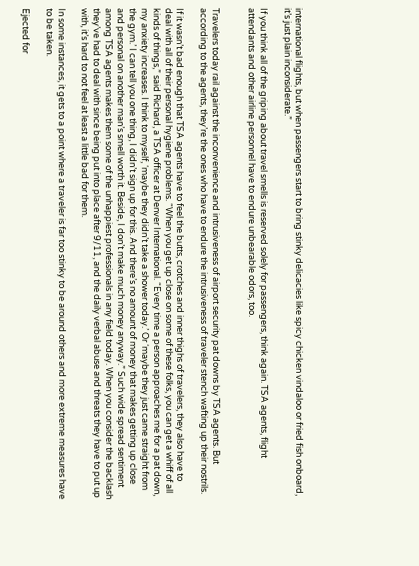international flights, but when passengers start to bring stinky delicacies like spicy chicken vindaloo or fried fish onboard, it’s just plain inconsiderate.”

If you think all of the griping about travel smells is reserved solely for passengers, think again. TSA agents, flight attendants and other airline personnel have to endure unbearable odors, too.


Travelers today rail against the inconvenience and intrusiveness of airport security pat downs by TSA agents. But according to the agents, they’re the ones who have to endure the intrusiveness of traveler stench wafting up their nostrils.

If it wasn’t bad enough that TSA agents have to feel the butts, crotches and inner thighs of travelers, they also have to deal with all of their personal hygiene problems. “When you get up close on some of these folks, you can get a whiff of all kinds of things,” said Richard, a TSA officer at Denver International. “Every time a person approaches me for a pat down, my anxiety increases. I think to myself, ‘maybe they didn’t take a shower today.’ Or ‘maybe they just came straight from the gym.’ I can tell you one thing, I didn’t sign up for this. And there’s no amount of money that makes getting up close and personal on another man’s smell worth it. Beside, I don’t make much money anyway.” Such wide spread sentiment among TSA agents makes them some of the unhappiest professionals in any field today. When you consider the backlash they’ve had to deal with since being put into place after 9/11, and the daily verbal abuse and threats they have to put up with, it’s hard to not feel at least a little bad for them.

In some instances, it gets to a point where a traveler is far too stinky to be around others and more extreme measures have to be taken.

Ejected for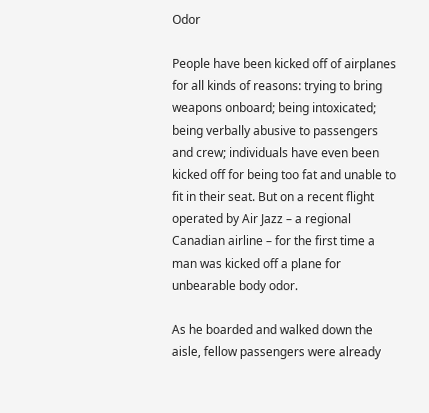Odor

People have been kicked off of airplanes for all kinds of reasons: trying to bring weapons onboard; being intoxicated; being verbally abusive to passengers and crew; individuals have even been kicked off for being too fat and unable to fit in their seat. But on a recent flight operated by Air Jazz – a regional Canadian airline – for the first time a man was kicked off a plane for unbearable body odor.

As he boarded and walked down the aisle, fellow passengers were already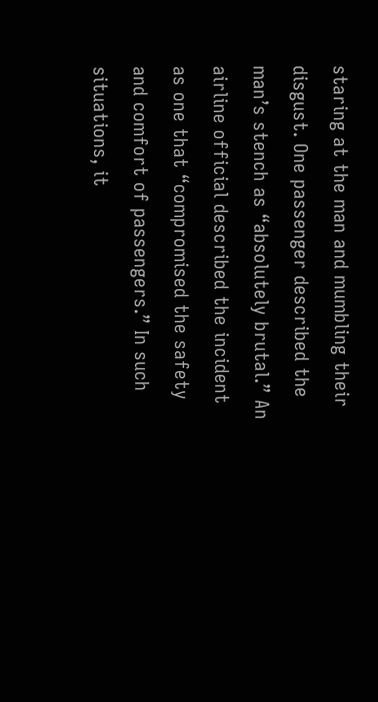staring at the man and mumbling their disgust. One passenger described the man’s stench as “absolutely brutal.” An airline official described the incident as one that “compromised the safety and comfort of passengers.” In such situations, it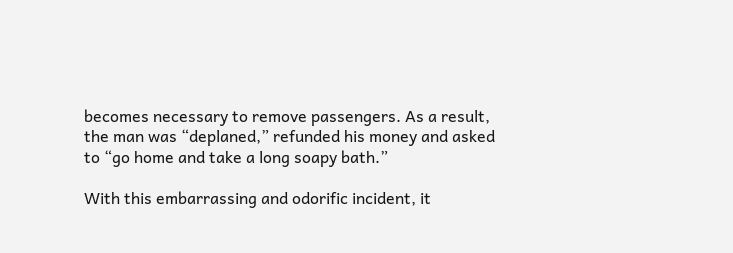becomes necessary to remove passengers. As a result, the man was “deplaned,” refunded his money and asked to “go home and take a long soapy bath.”

With this embarrassing and odorific incident, it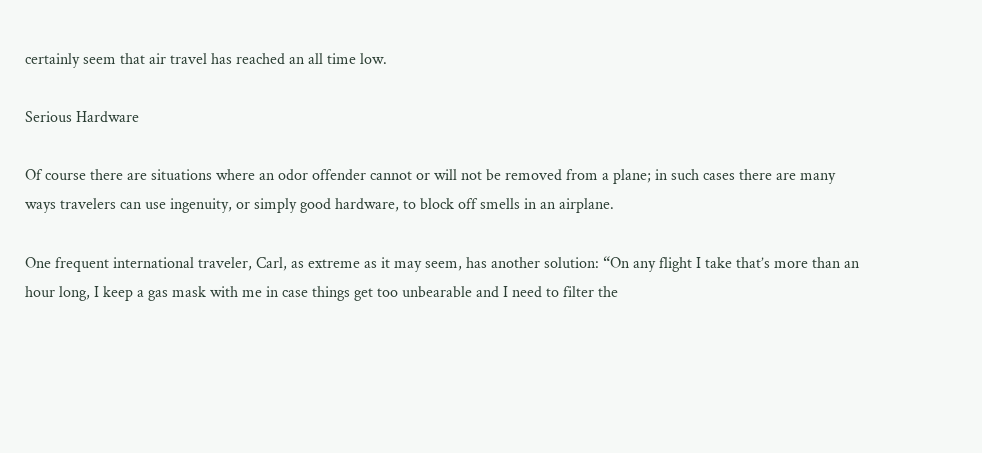certainly seem that air travel has reached an all time low.

Serious Hardware

Of course there are situations where an odor offender cannot or will not be removed from a plane; in such cases there are many ways travelers can use ingenuity, or simply good hardware, to block off smells in an airplane.

One frequent international traveler, Carl, as extreme as it may seem, has another solution: “On any flight I take that’s more than an hour long, I keep a gas mask with me in case things get too unbearable and I need to filter the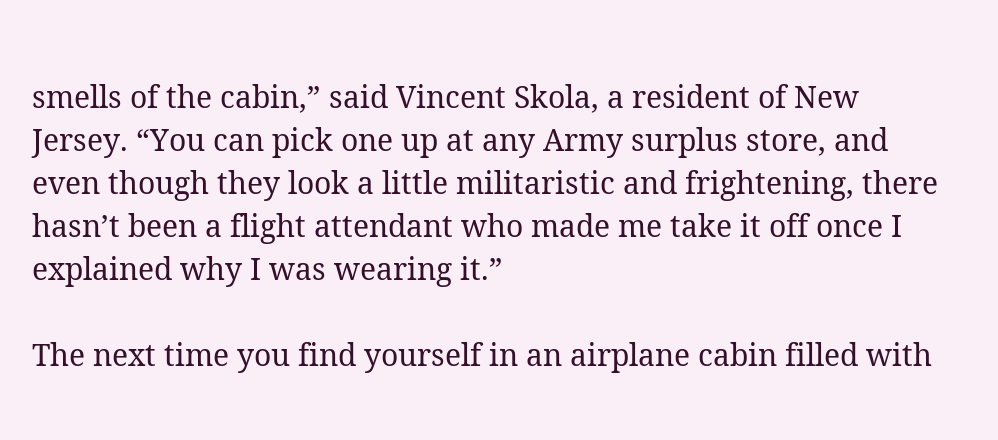smells of the cabin,” said Vincent Skola, a resident of New Jersey. “You can pick one up at any Army surplus store, and even though they look a little militaristic and frightening, there hasn’t been a flight attendant who made me take it off once I explained why I was wearing it.”

The next time you find yourself in an airplane cabin filled with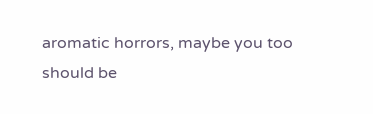aromatic horrors, maybe you too should be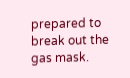prepared to break out the gas mask.